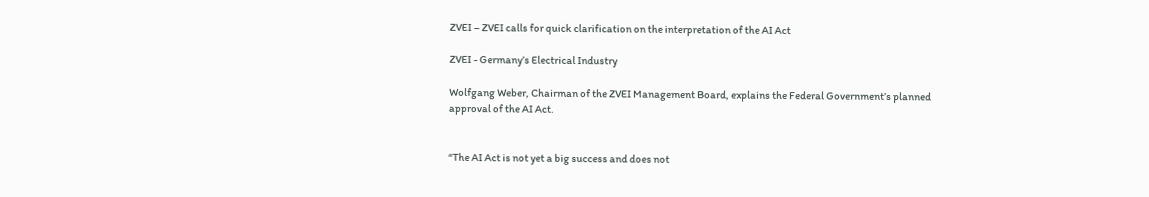ZVEI – ZVEI calls for quick clarification on the interpretation of the AI Act

ZVEI - Germany’s Electrical Industry

Wolfgang Weber, Chairman of the ZVEI Management Board, explains the Federal Government’s planned approval of the AI Act.


“The AI Act is not yet a big success and does not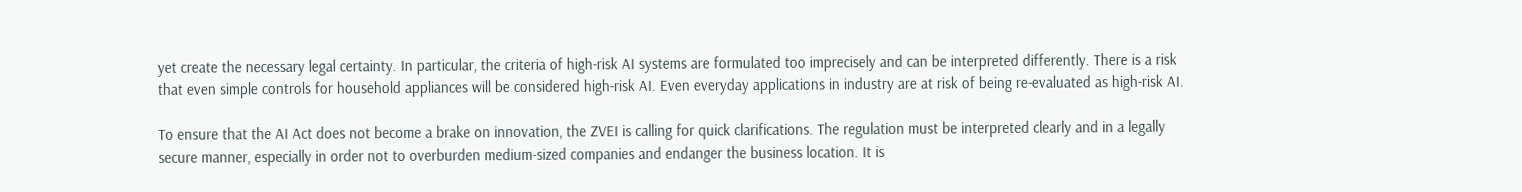yet create the necessary legal certainty. In particular, the criteria of high-risk AI systems are formulated too imprecisely and can be interpreted differently. There is a risk that even simple controls for household appliances will be considered high-risk AI. Even everyday applications in industry are at risk of being re-evaluated as high-risk AI.

To ensure that the AI Act does not become a brake on innovation, the ZVEI is calling for quick clarifications. The regulation must be interpreted clearly and in a legally secure manner, especially in order not to overburden medium-sized companies and endanger the business location. It is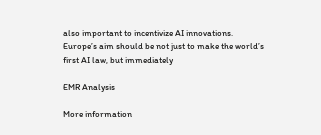also important to incentivize AI innovations. Europe’s aim should be not just to make the world’s first AI law, but immediately

EMR Analysis

More information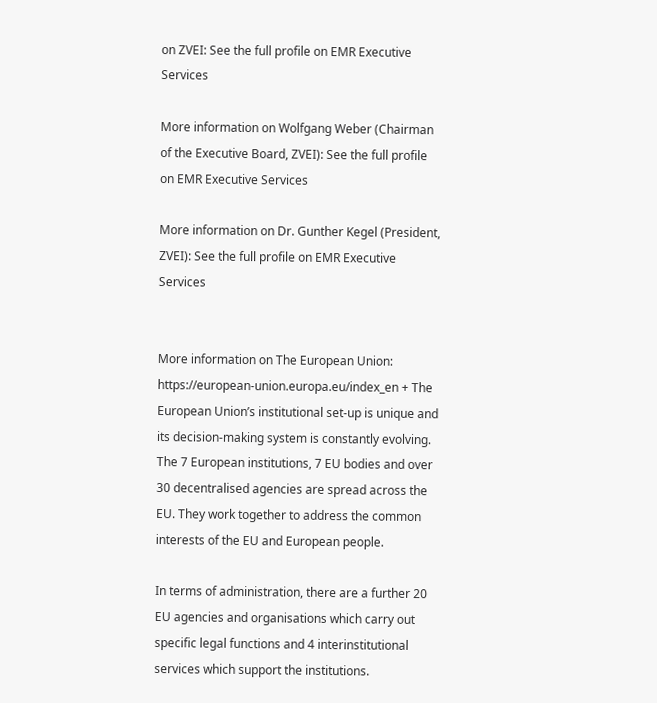on ZVEI: See the full profile on EMR Executive Services

More information on Wolfgang Weber (Chairman of the Executive Board, ZVEI): See the full profile on EMR Executive Services

More information on Dr. Gunther Kegel (President, ZVEI): See the full profile on EMR Executive Services


More information on The European Union: https://european-union.europa.eu/index_en + The European Union’s institutional set-up is unique and its decision-making system is constantly evolving. The 7 European institutions, 7 EU bodies and over 30 decentralised agencies are spread across the EU. They work together to address the common interests of the EU and European people.

In terms of administration, there are a further 20 EU agencies and organisations which carry out specific legal functions and 4 interinstitutional services which support the institutions.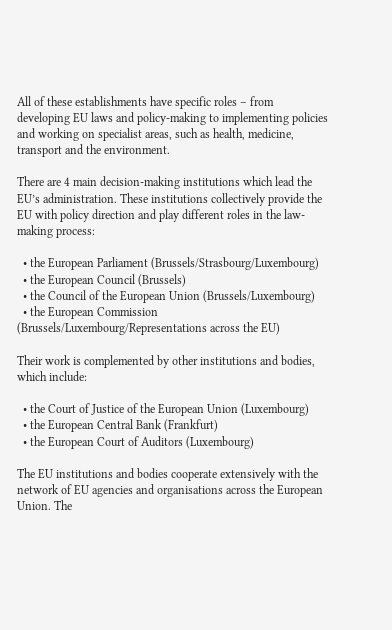All of these establishments have specific roles – from developing EU laws and policy-making to implementing policies and working on specialist areas, such as health, medicine, transport and the environment.

There are 4 main decision-making institutions which lead the EU’s administration. These institutions collectively provide the EU with policy direction and play different roles in the law-making process:

  • the European Parliament (Brussels/Strasbourg/Luxembourg)
  • the European Council (Brussels)
  • the Council of the European Union (Brussels/Luxembourg)
  • the European Commission (Brussels/Luxembourg/Representations across the EU)

Their work is complemented by other institutions and bodies, which include:

  • the Court of Justice of the European Union (Luxembourg)
  • the European Central Bank (Frankfurt)
  • the European Court of Auditors (Luxembourg)

The EU institutions and bodies cooperate extensively with the network of EU agencies and organisations across the European Union. The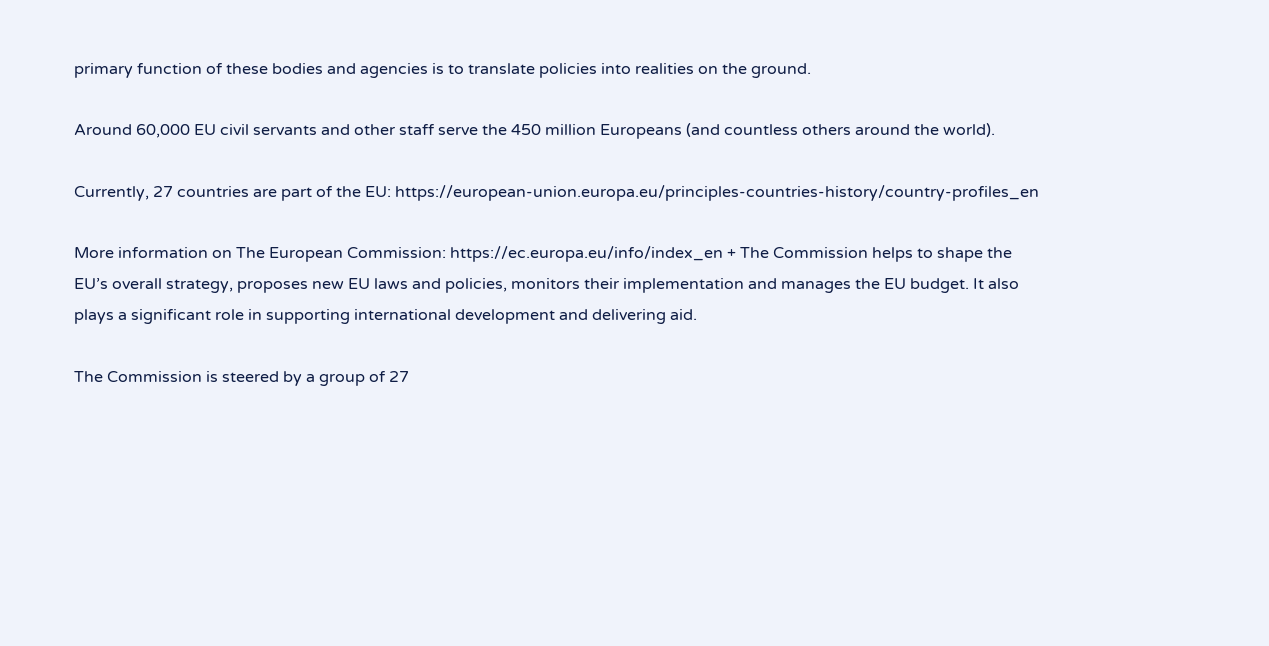primary function of these bodies and agencies is to translate policies into realities on the ground.

Around 60,000 EU civil servants and other staff serve the 450 million Europeans (and countless others around the world).

Currently, 27 countries are part of the EU: https://european-union.europa.eu/principles-countries-history/country-profiles_en

More information on The European Commission: https://ec.europa.eu/info/index_en + The Commission helps to shape the EU’s overall strategy, proposes new EU laws and policies, monitors their implementation and manages the EU budget. It also plays a significant role in supporting international development and delivering aid.

The Commission is steered by a group of 27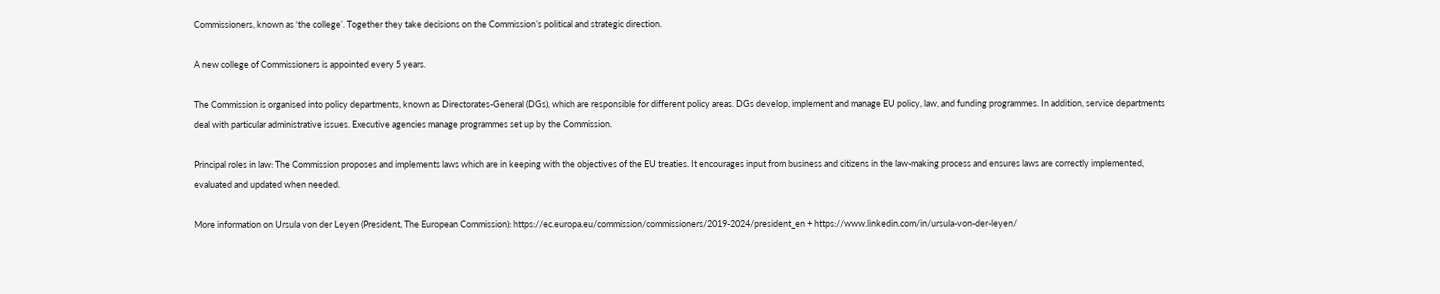Commissioners, known as ‘the college’. Together they take decisions on the Commission’s political and strategic direction.

A new college of Commissioners is appointed every 5 years.

The Commission is organised into policy departments, known as Directorates-General (DGs), which are responsible for different policy areas. DGs develop, implement and manage EU policy, law, and funding programmes. In addition, service departments deal with particular administrative issues. Executive agencies manage programmes set up by the Commission.

Principal roles in law: The Commission proposes and implements laws which are in keeping with the objectives of the EU treaties. It encourages input from business and citizens in the law-making process and ensures laws are correctly implemented, evaluated and updated when needed.

More information on Ursula von der Leyen (President, The European Commission): https://ec.europa.eu/commission/commissioners/2019-2024/president_en + https://www.linkedin.com/in/ursula-von-der-leyen/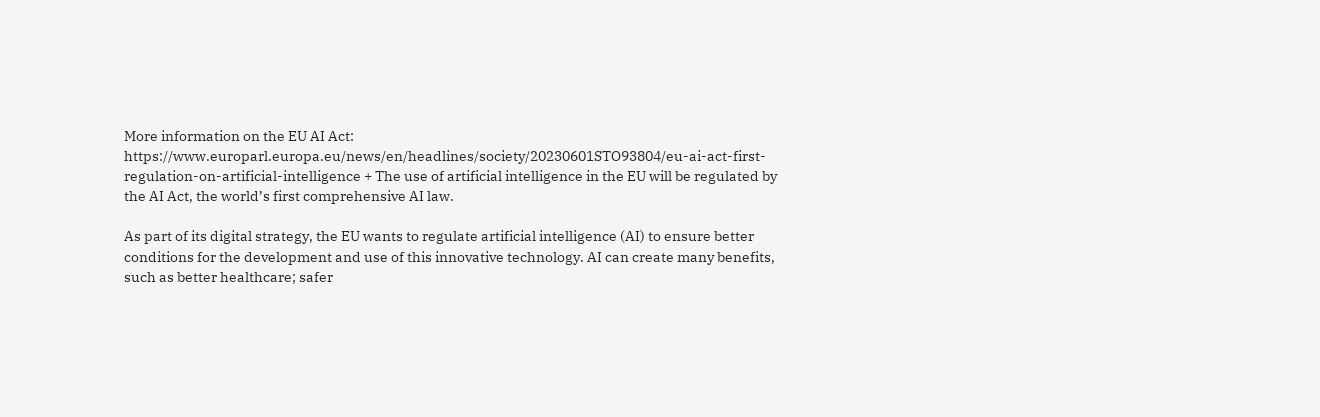More information on the EU AI Act: https://www.europarl.europa.eu/news/en/headlines/society/20230601STO93804/eu-ai-act-first-regulation-on-artificial-intelligence + The use of artificial intelligence in the EU will be regulated by the AI Act, the world’s first comprehensive AI law.

As part of its digital strategy, the EU wants to regulate artificial intelligence (AI) to ensure better conditions for the development and use of this innovative technology. AI can create many benefits, such as better healthcare; safer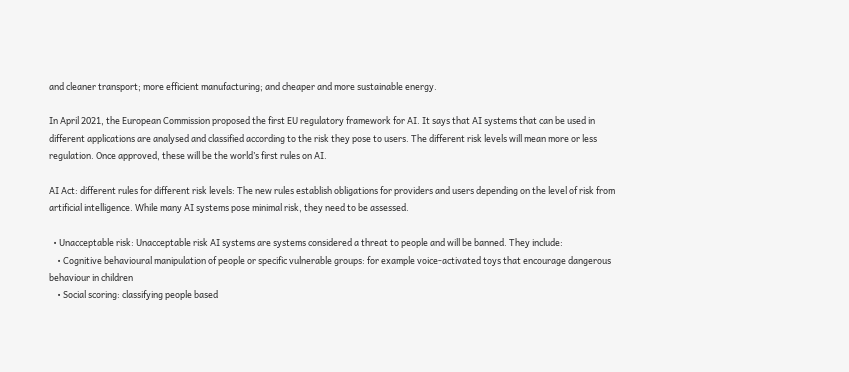and cleaner transport; more efficient manufacturing; and cheaper and more sustainable energy.

In April 2021, the European Commission proposed the first EU regulatory framework for AI. It says that AI systems that can be used in different applications are analysed and classified according to the risk they pose to users. The different risk levels will mean more or less regulation. Once approved, these will be the world’s first rules on AI.

AI Act: different rules for different risk levels: The new rules establish obligations for providers and users depending on the level of risk from artificial intelligence. While many AI systems pose minimal risk, they need to be assessed.

  • Unacceptable risk: Unacceptable risk AI systems are systems considered a threat to people and will be banned. They include:
    • Cognitive behavioural manipulation of people or specific vulnerable groups: for example voice-activated toys that encourage dangerous behaviour in children
    • Social scoring: classifying people based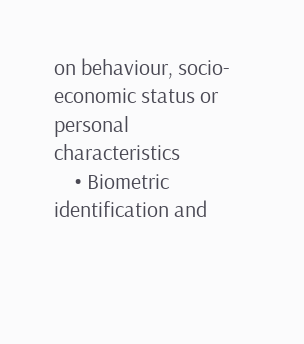on behaviour, socio-economic status or personal characteristics
    • Biometric identification and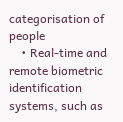categorisation of people
    • Real-time and remote biometric identification systems, such as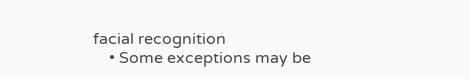facial recognition
    • Some exceptions may be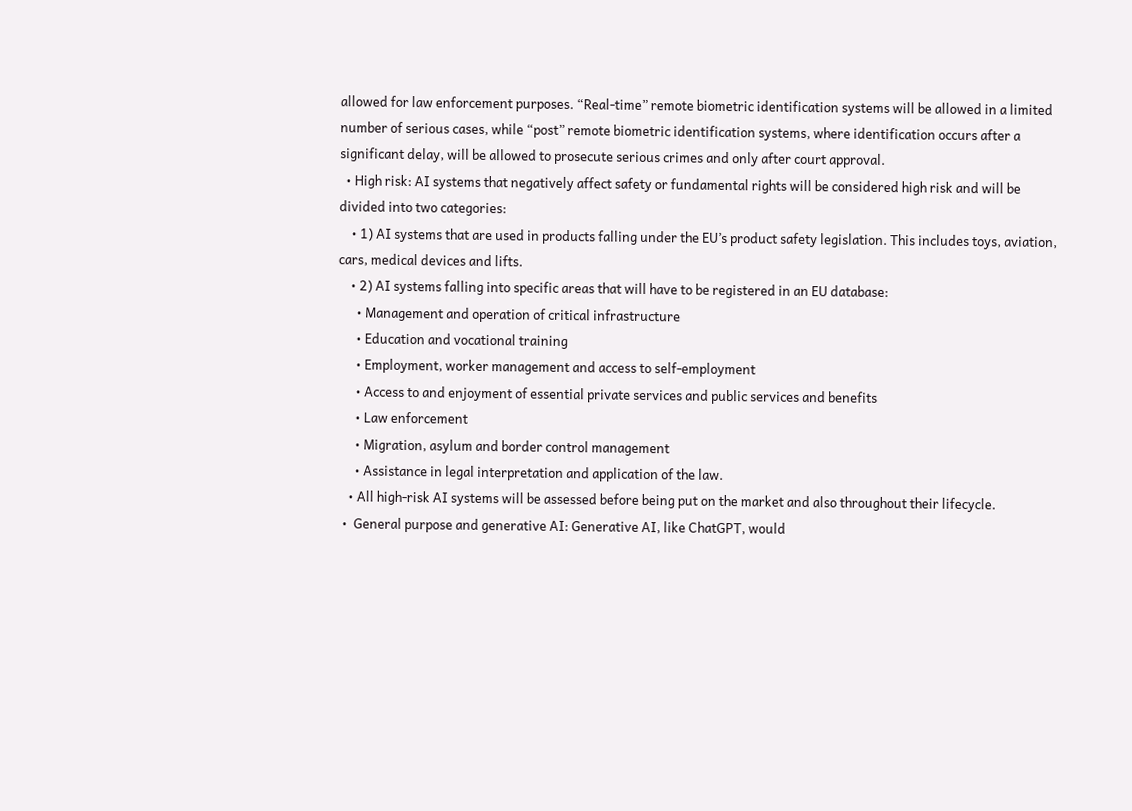allowed for law enforcement purposes. “Real-time” remote biometric identification systems will be allowed in a limited number of serious cases, while “post” remote biometric identification systems, where identification occurs after a significant delay, will be allowed to prosecute serious crimes and only after court approval.
  • High risk: AI systems that negatively affect safety or fundamental rights will be considered high risk and will be divided into two categories:
    • 1) AI systems that are used in products falling under the EU’s product safety legislation. This includes toys, aviation, cars, medical devices and lifts.
    • 2) AI systems falling into specific areas that will have to be registered in an EU database:
      • Management and operation of critical infrastructure
      • Education and vocational training
      • Employment, worker management and access to self-employment
      • Access to and enjoyment of essential private services and public services and benefits
      • Law enforcement
      • Migration, asylum and border control management
      • Assistance in legal interpretation and application of the law.
    • All high-risk AI systems will be assessed before being put on the market and also throughout their lifecycle.
  •  General purpose and generative AI: Generative AI, like ChatGPT, would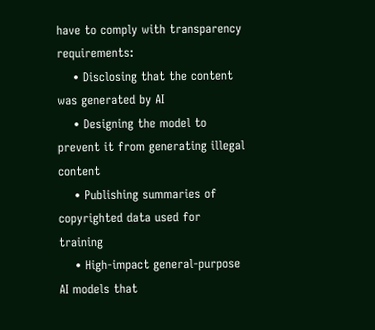have to comply with transparency requirements:
    • Disclosing that the content was generated by AI
    • Designing the model to prevent it from generating illegal content
    • Publishing summaries of copyrighted data used for training
    • High-impact general-purpose AI models that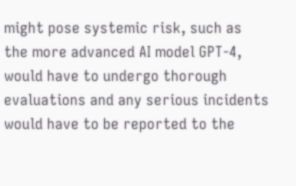might pose systemic risk, such as the more advanced AI model GPT-4, would have to undergo thorough evaluations and any serious incidents would have to be reported to the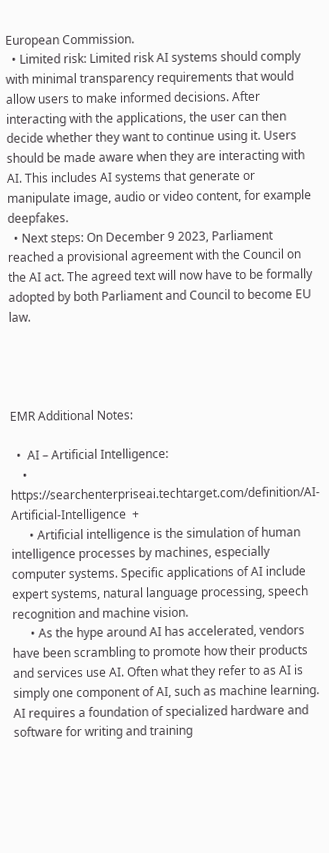European Commission.
  • Limited risk: Limited risk AI systems should comply with minimal transparency requirements that would allow users to make informed decisions. After interacting with the applications, the user can then decide whether they want to continue using it. Users should be made aware when they are interacting with AI. This includes AI systems that generate or manipulate image, audio or video content, for example deepfakes.
  • Next steps: On December 9 2023, Parliament reached a provisional agreement with the Council on the AI act. The agreed text will now have to be formally adopted by both Parliament and Council to become EU law.




EMR Additional Notes:

  •  AI – Artificial Intelligence:
    • https://searchenterpriseai.techtarget.com/definition/AI-Artificial-Intelligence  +
      • Artificial intelligence is the simulation of human intelligence processes by machines, especially computer systems. Specific applications of AI include expert systems, natural language processing, speech recognition and machine vision.
      • As the hype around AI has accelerated, vendors have been scrambling to promote how their products and services use AI. Often what they refer to as AI is simply one component of AI, such as machine learning. AI requires a foundation of specialized hardware and software for writing and training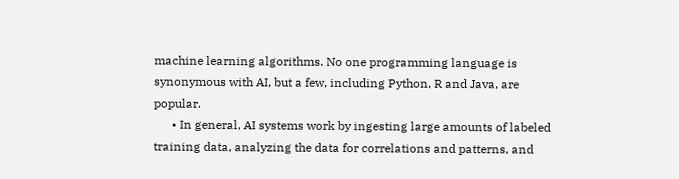machine learning algorithms. No one programming language is synonymous with AI, but a few, including Python, R and Java, are popular.
      • In general, AI systems work by ingesting large amounts of labeled training data, analyzing the data for correlations and patterns, and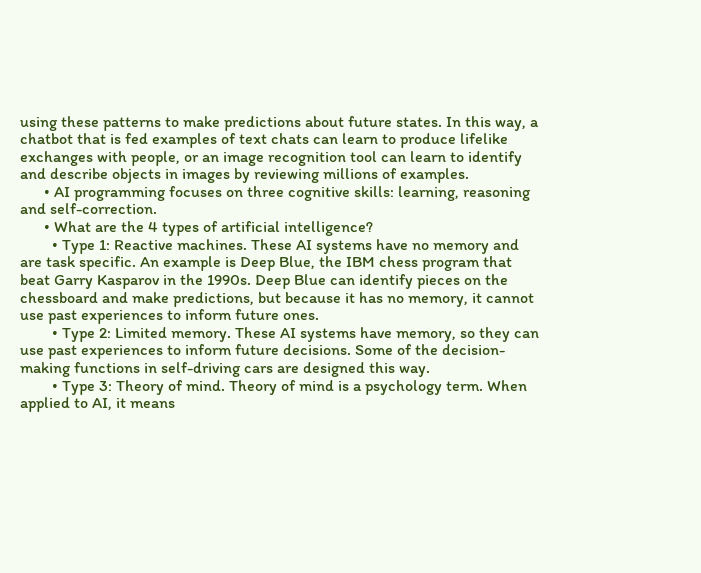using these patterns to make predictions about future states. In this way, a chatbot that is fed examples of text chats can learn to produce lifelike exchanges with people, or an image recognition tool can learn to identify and describe objects in images by reviewing millions of examples.
      • AI programming focuses on three cognitive skills: learning, reasoning and self-correction.
      • What are the 4 types of artificial intelligence?
        • Type 1: Reactive machines. These AI systems have no memory and are task specific. An example is Deep Blue, the IBM chess program that beat Garry Kasparov in the 1990s. Deep Blue can identify pieces on the chessboard and make predictions, but because it has no memory, it cannot use past experiences to inform future ones.
        • Type 2: Limited memory. These AI systems have memory, so they can use past experiences to inform future decisions. Some of the decision-making functions in self-driving cars are designed this way.
        • Type 3: Theory of mind. Theory of mind is a psychology term. When applied to AI, it means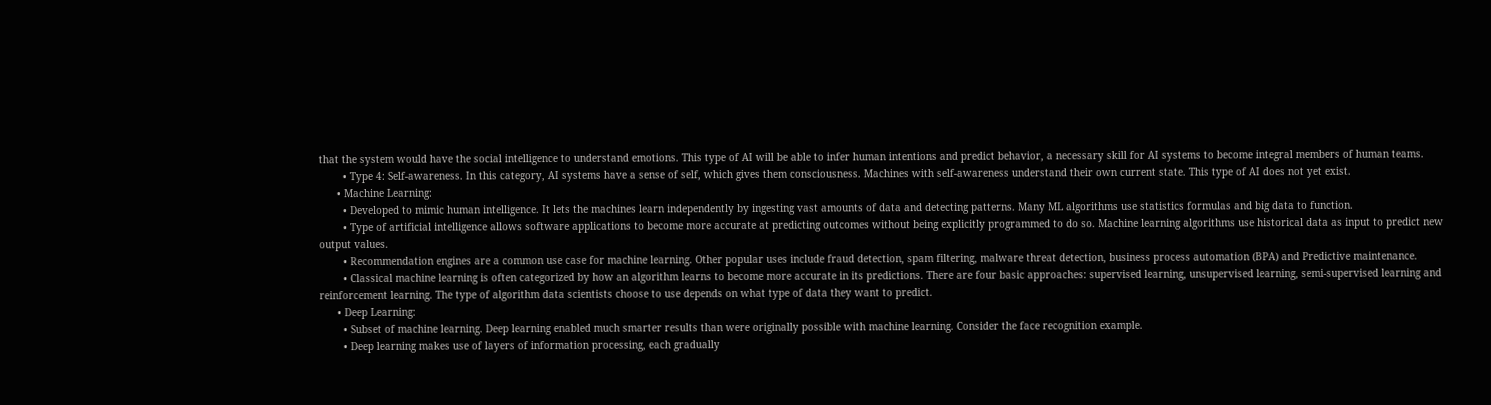that the system would have the social intelligence to understand emotions. This type of AI will be able to infer human intentions and predict behavior, a necessary skill for AI systems to become integral members of human teams.
        • Type 4: Self-awareness. In this category, AI systems have a sense of self, which gives them consciousness. Machines with self-awareness understand their own current state. This type of AI does not yet exist.
      • Machine Learning:
        • Developed to mimic human intelligence. It lets the machines learn independently by ingesting vast amounts of data and detecting patterns. Many ML algorithms use statistics formulas and big data to function.
        • Type of artificial intelligence allows software applications to become more accurate at predicting outcomes without being explicitly programmed to do so. Machine learning algorithms use historical data as input to predict new output values.
        • Recommendation engines are a common use case for machine learning. Other popular uses include fraud detection, spam filtering, malware threat detection, business process automation (BPA) and Predictive maintenance.
        • Classical machine learning is often categorized by how an algorithm learns to become more accurate in its predictions. There are four basic approaches: supervised learning, unsupervised learning, semi-supervised learning and reinforcement learning. The type of algorithm data scientists choose to use depends on what type of data they want to predict.
      • Deep Learning:
        • Subset of machine learning. Deep learning enabled much smarter results than were originally possible with machine learning. Consider the face recognition example.
        • Deep learning makes use of layers of information processing, each gradually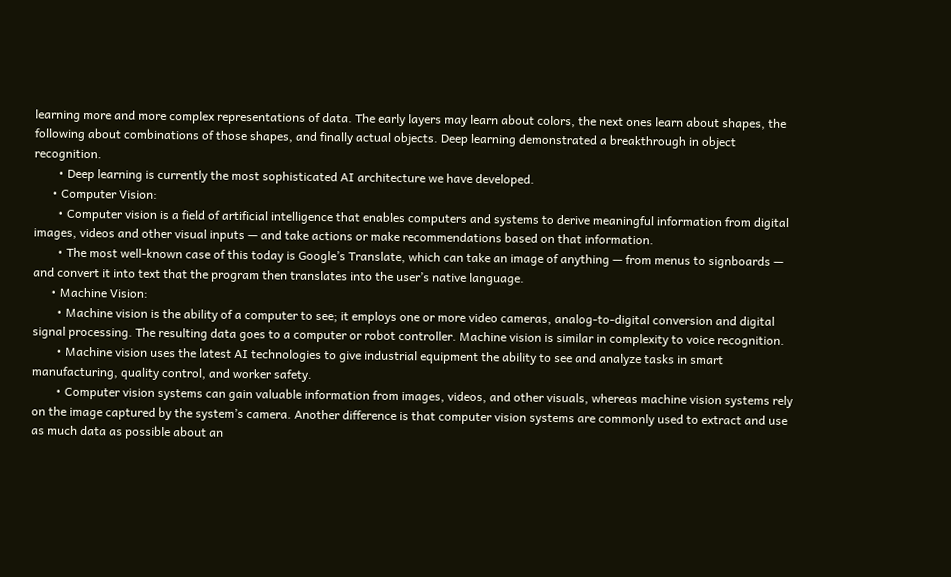learning more and more complex representations of data. The early layers may learn about colors, the next ones learn about shapes, the following about combinations of those shapes, and finally actual objects. Deep learning demonstrated a breakthrough in object recognition.
        • Deep learning is currently the most sophisticated AI architecture we have developed.
      • Computer Vision:
        • Computer vision is a field of artificial intelligence that enables computers and systems to derive meaningful information from digital images, videos and other visual inputs — and take actions or make recommendations based on that information.
        • The most well-known case of this today is Google’s Translate, which can take an image of anything — from menus to signboards — and convert it into text that the program then translates into the user’s native language.
      • Machine Vision:
        • Machine vision is the ability of a computer to see; it employs one or more video cameras, analog-to-digital conversion and digital signal processing. The resulting data goes to a computer or robot controller. Machine vision is similar in complexity to voice recognition.
        • Machine vision uses the latest AI technologies to give industrial equipment the ability to see and analyze tasks in smart manufacturing, quality control, and worker safety.
        • Computer vision systems can gain valuable information from images, videos, and other visuals, whereas machine vision systems rely on the image captured by the system’s camera. Another difference is that computer vision systems are commonly used to extract and use as much data as possible about an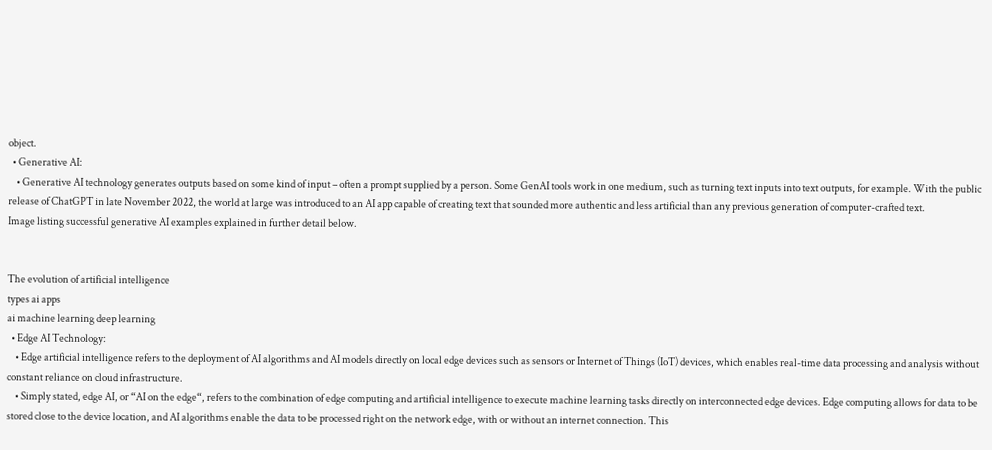object.
  • Generative AI:
    • Generative AI technology generates outputs based on some kind of input – often a prompt supplied by a person. Some GenAI tools work in one medium, such as turning text inputs into text outputs, for example. With the public release of ChatGPT in late November 2022, the world at large was introduced to an AI app capable of creating text that sounded more authentic and less artificial than any previous generation of computer-crafted text.
Image listing successful generative AI examples explained in further detail below.


The evolution of artificial intelligence
types ai apps
ai machine learning deep learning
  • Edge AI Technology:
    • Edge artificial intelligence refers to the deployment of AI algorithms and AI models directly on local edge devices such as sensors or Internet of Things (IoT) devices, which enables real-time data processing and analysis without constant reliance on cloud infrastructure.
    • Simply stated, edge AI, or “AI on the edge“, refers to the combination of edge computing and artificial intelligence to execute machine learning tasks directly on interconnected edge devices. Edge computing allows for data to be stored close to the device location, and AI algorithms enable the data to be processed right on the network edge, with or without an internet connection. This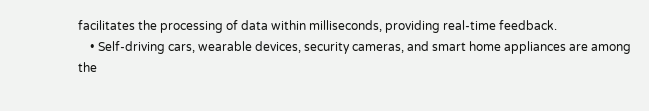facilitates the processing of data within milliseconds, providing real-time feedback.
    • Self-driving cars, wearable devices, security cameras, and smart home appliances are among the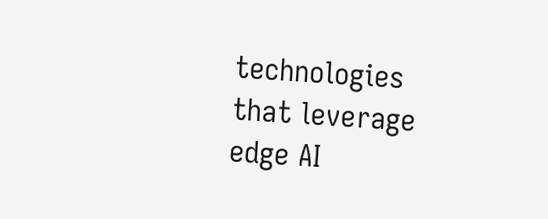technologies that leverage edge AI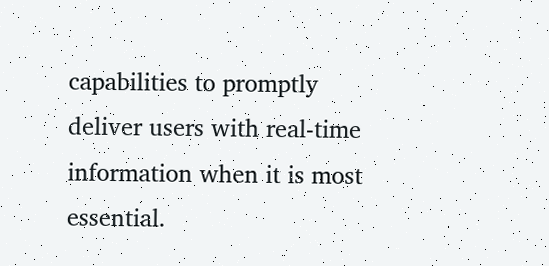capabilities to promptly deliver users with real-time information when it is most essential.